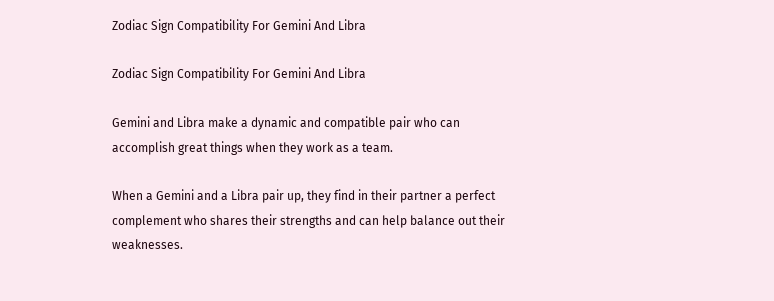Zodiac Sign Compatibility For Gemini And Libra

Zodiac Sign Compatibility For Gemini And Libra

Gemini and Libra make a dynamic and compatible pair who can accomplish great things when they work as a team.

When a Gemini and a Libra pair up, they find in their partner a perfect complement who shares their strengths and can help balance out their weaknesses.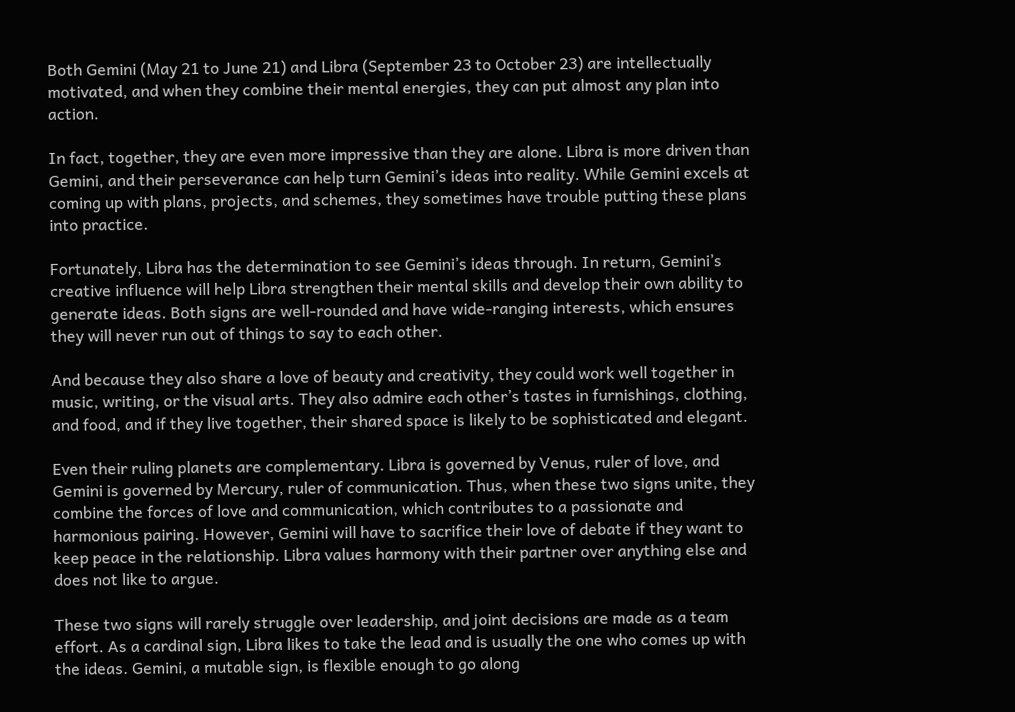Both Gemini (May 21 to June 21) and Libra (September 23 to October 23) are intellectually motivated, and when they combine their mental energies, they can put almost any plan into action.

In fact, together, they are even more impressive than they are alone. Libra is more driven than Gemini, and their perseverance can help turn Gemini’s ideas into reality. While Gemini excels at coming up with plans, projects, and schemes, they sometimes have trouble putting these plans into practice.

Fortunately, Libra has the determination to see Gemini’s ideas through. In return, Gemini’s creative influence will help Libra strengthen their mental skills and develop their own ability to generate ideas. Both signs are well-rounded and have wide-ranging interests, which ensures they will never run out of things to say to each other.

And because they also share a love of beauty and creativity, they could work well together in music, writing, or the visual arts. They also admire each other’s tastes in furnishings, clothing, and food, and if they live together, their shared space is likely to be sophisticated and elegant.

Even their ruling planets are complementary. Libra is governed by Venus, ruler of love, and Gemini is governed by Mercury, ruler of communication. Thus, when these two signs unite, they combine the forces of love and communication, which contributes to a passionate and harmonious pairing. However, Gemini will have to sacrifice their love of debate if they want to keep peace in the relationship. Libra values harmony with their partner over anything else and does not like to argue.

These two signs will rarely struggle over leadership, and joint decisions are made as a team effort. As a cardinal sign, Libra likes to take the lead and is usually the one who comes up with the ideas. Gemini, a mutable sign, is flexible enough to go along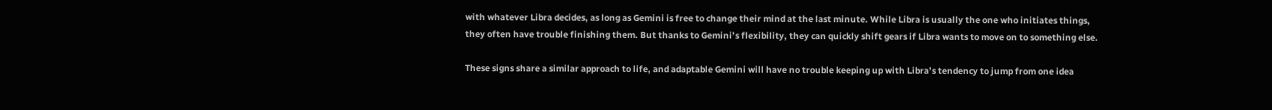with whatever Libra decides, as long as Gemini is free to change their mind at the last minute. While Libra is usually the one who initiates things, they often have trouble finishing them. But thanks to Gemini’s flexibility, they can quickly shift gears if Libra wants to move on to something else.

These signs share a similar approach to life, and adaptable Gemini will have no trouble keeping up with Libra’s tendency to jump from one idea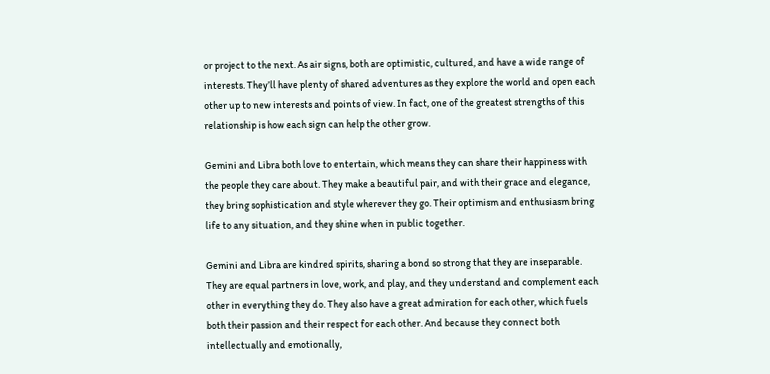or project to the next. As air signs, both are optimistic, cultured, and have a wide range of interests. They’ll have plenty of shared adventures as they explore the world and open each other up to new interests and points of view. In fact, one of the greatest strengths of this relationship is how each sign can help the other grow.

Gemini and Libra both love to entertain, which means they can share their happiness with the people they care about. They make a beautiful pair, and with their grace and elegance, they bring sophistication and style wherever they go. Their optimism and enthusiasm bring life to any situation, and they shine when in public together.

Gemini and Libra are kindred spirits, sharing a bond so strong that they are inseparable. They are equal partners in love, work, and play, and they understand and complement each other in everything they do. They also have a great admiration for each other, which fuels both their passion and their respect for each other. And because they connect both intellectually and emotionally,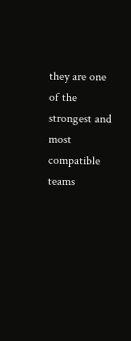they are one of the strongest and most compatible teams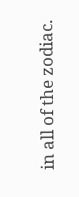in all of the zodiac.